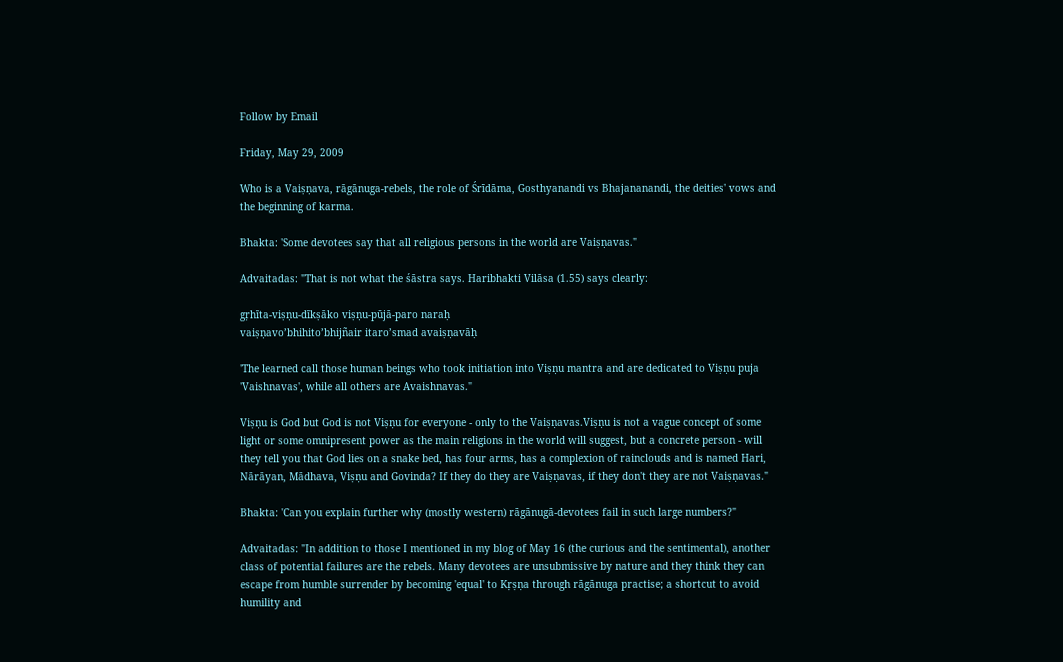Follow by Email

Friday, May 29, 2009

Who is a Vaiṣṇava, rāgānuga-rebels, the role of Śrīdāma, Gosthyanandi vs Bhajananandi, the deities' vows and the beginning of karma.

Bhakta: 'Some devotees say that all religious persons in the world are Vaiṣṇavas."

Advaitadas: "That is not what the śāstra says. Haribhakti Vilāsa (1.55) says clearly:

gṛhīta-viṣṇu-dīkṣāko viṣṇu-pūjā-paro naraḥ
vaiṣṇavo’bhihito’bhijñair itaro’smad avaiṣṇavāḥ

'The learned call those human beings who took initiation into Viṣṇu mantra and are dedicated to Viṣṇu puja 'Vaishnavas', while all others are Avaishnavas."

Viṣṇu is God but God is not Viṣṇu for everyone - only to the Vaiṣṇavas.Viṣṇu is not a vague concept of some light or some omnipresent power as the main religions in the world will suggest, but a concrete person - will they tell you that God lies on a snake bed, has four arms, has a complexion of rainclouds and is named Hari, Nārāyan, Mādhava, Viṣṇu and Govinda? If they do they are Vaiṣṇavas, if they don't they are not Vaiṣṇavas."

Bhakta: 'Can you explain further why (mostly western) rāgānugā-devotees fail in such large numbers?"

Advaitadas: "In addition to those I mentioned in my blog of May 16 (the curious and the sentimental), another class of potential failures are the rebels. Many devotees are unsubmissive by nature and they think they can escape from humble surrender by becoming 'equal' to Kṛṣṇa through rāgānuga practise; a shortcut to avoid humility and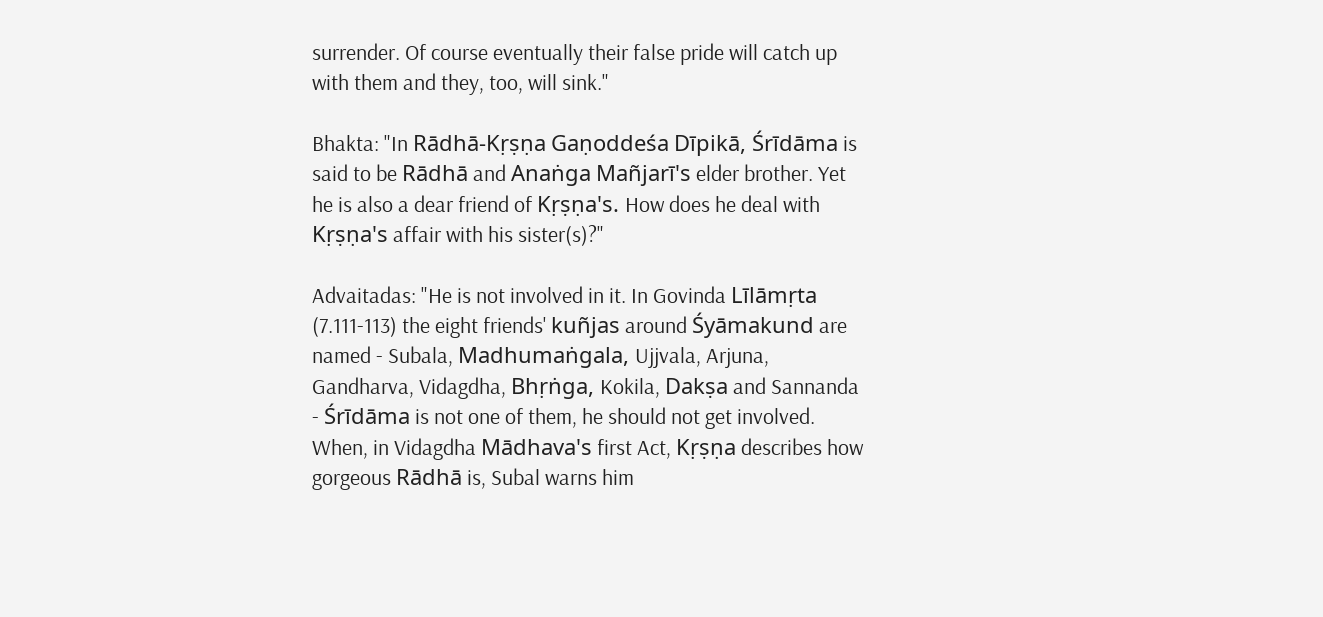surrender. Of course eventually their false pride will catch up with them and they, too, will sink."

Bhakta: "In Rādhā-Kṛṣṇa Gaṇoddeśa Dīpikā, Śrīdāma is said to be Rādhā and Anaṅga Mañjarī's elder brother. Yet he is also a dear friend of Kṛṣṇa's. How does he deal with Kṛṣṇa's affair with his sister(s)?"

Advaitadas: "He is not involved in it. In Govinda Līlāmṛta (7.111-113) the eight friends' kuñjas around Śyāmakund are named - Subala, Madhumaṅgala, Ujjvala, Arjuna, Gandharva, Vidagdha, Bhṛṅga, Kokila, Dakṣa and Sannanda - Śrīdāma is not one of them, he should not get involved. When, in Vidagdha Mādhava's first Act, Kṛṣṇa describes how gorgeous Rādhā is, Subal warns him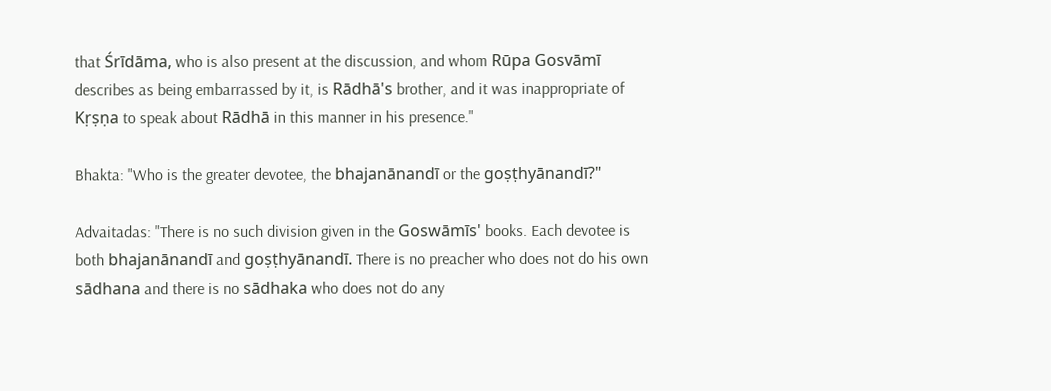that Śrīdāma, who is also present at the discussion, and whom Rūpa Gosvāmī describes as being embarrassed by it, is Rādhā's brother, and it was inappropriate of Kṛṣṇa to speak about Rādhā in this manner in his presence."

Bhakta: "Who is the greater devotee, the bhajanānandī or the goṣṭhyānandī?"

Advaitadas: "There is no such division given in the Goswāmīs' books. Each devotee is both bhajanānandī and goṣṭhyānandī. There is no preacher who does not do his own sādhana and there is no sādhaka who does not do any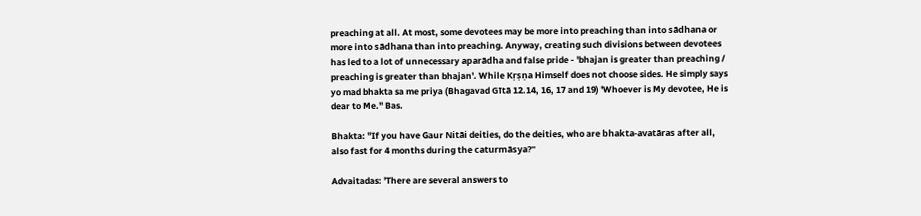preaching at all. At most, some devotees may be more into preaching than into sādhana or more into sādhana than into preaching. Anyway, creating such divisions between devotees has led to a lot of unnecessary aparādha and false pride - 'bhajan is greater than preaching / preaching is greater than bhajan'. While Kṛṣṇa Himself does not choose sides. He simply says yo mad bhakta sa me priya (Bhagavad Gītā 12.14, 16, 17 and 19) 'Whoever is My devotee, He is dear to Me." Bas.

Bhakta: "If you have Gaur Nitāi deities, do the deities, who are bhakta-avatāras after all, also fast for 4 months during the caturmāsya?"

Advaitadas: 'There are several answers to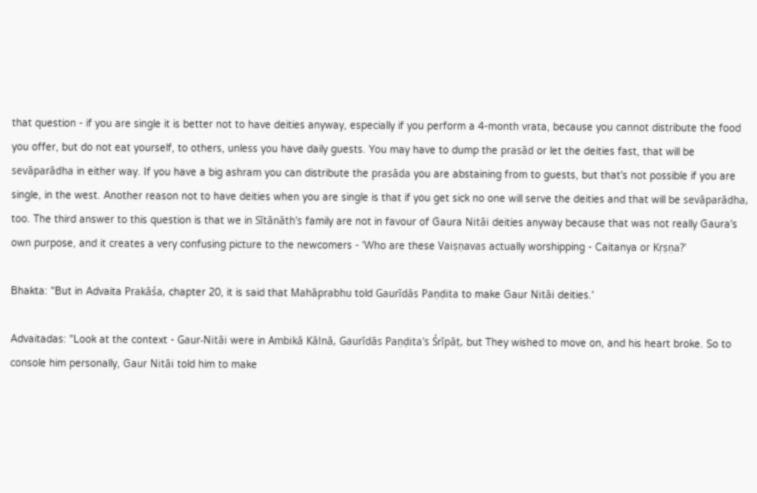that question - if you are single it is better not to have deities anyway, especially if you perform a 4-month vrata, because you cannot distribute the food you offer, but do not eat yourself, to others, unless you have daily guests. You may have to dump the prasād or let the deities fast, that will be sevāparādha in either way. If you have a big ashram you can distribute the prasāda you are abstaining from to guests, but that's not possible if you are single, in the west. Another reason not to have deities when you are single is that if you get sick no one will serve the deities and that will be sevāparādha,  too. The third answer to this question is that we in Sītānāth's family are not in favour of Gaura Nitāi deities anyway because that was not really Gaura's own purpose, and it creates a very confusing picture to the newcomers - 'Who are these Vaiṣṇavas actually worshipping - Caitanya or Kṛṣṇa?'

Bhakta: "But in Advaita Prakāśa, chapter 20, it is said that Mahāprabhu told Gaurīdās Paṇḍita to make Gaur Nitāi deities.'

Advaitadas: "Look at the context - Gaur-Nitāi were in Ambikā Kālnā, Gaurīdās Paṇḍita's Śrīpāṭ, but They wished to move on, and his heart broke. So to console him personally, Gaur Nitāi told him to make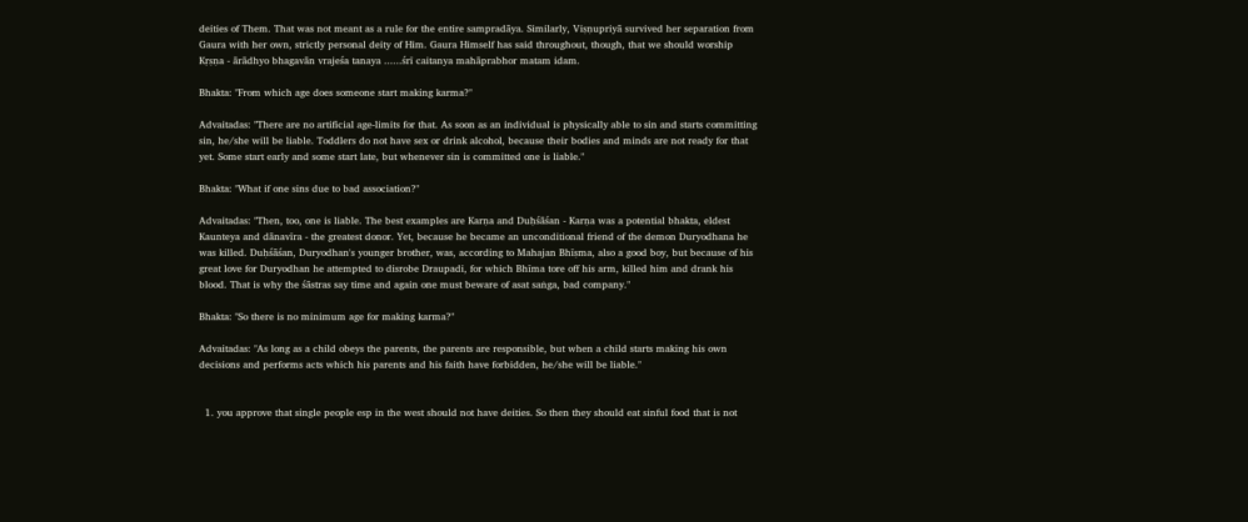deities of Them. That was not meant as a rule for the entire sampradāya. Similarly, Viṣṇupriyā survived her separation from Gaura with her own, strictly personal deity of Him. Gaura Himself has said throughout, though, that we should worship Kṛṣṇa - ārādhyo bhagavān vrajeśa tanaya ......śrī caitanya mahāprabhor matam idam.

Bhakta: "From which age does someone start making karma?"

Advaitadas: "There are no artificial age-limits for that. As soon as an individual is physically able to sin and starts committing sin, he/she will be liable. Toddlers do not have sex or drink alcohol, because their bodies and minds are not ready for that yet. Some start early and some start late, but whenever sin is committed one is liable."

Bhakta: "What if one sins due to bad association?"

Advaitadas: "Then, too, one is liable. The best examples are Karṇa and Duḥśāśan - Karṇa was a potential bhakta, eldest Kaunteya and dānavīra - the greatest donor. Yet, because he became an unconditional friend of the demon Duryodhana he was killed. Duḥśāśan, Duryodhan's younger brother, was, according to Mahajan Bhīṣma, also a good boy, but because of his great love for Duryodhan he attempted to disrobe Draupadi, for which Bhīma tore off his arm, killed him and drank his blood. That is why the śāstras say time and again one must beware of asat saṅga, bad company."

Bhakta: "So there is no minimum age for making karma?"

Advaitadas: "As long as a child obeys the parents, the parents are responsible, but when a child starts making his own decisions and performs acts which his parents and his faith have forbidden, he/she will be liable."


  1. you approve that single people esp in the west should not have deities. So then they should eat sinful food that is not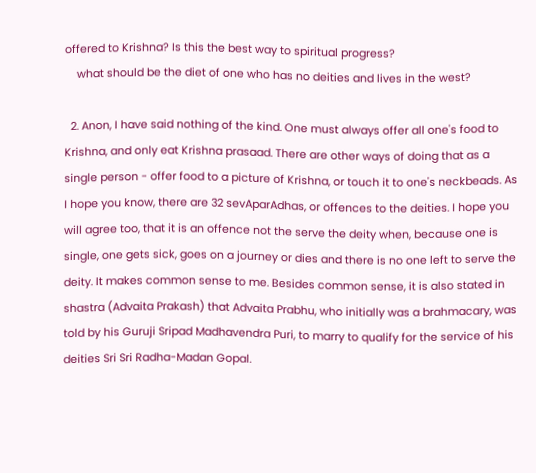offered to Krishna? Is this the best way to spiritual progress?
    what should be the diet of one who has no deities and lives in the west?

  2. Anon, I have said nothing of the kind. One must always offer all one's food to Krishna, and only eat Krishna prasaad. There are other ways of doing that as a single person - offer food to a picture of Krishna, or touch it to one's neckbeads. As I hope you know, there are 32 sevAparAdhas, or offences to the deities. I hope you will agree too, that it is an offence not the serve the deity when, because one is single, one gets sick, goes on a journey or dies and there is no one left to serve the deity. It makes common sense to me. Besides common sense, it is also stated in shastra (Advaita Prakash) that Advaita Prabhu, who initially was a brahmacary, was told by his Guruji Sripad Madhavendra Puri, to marry to qualify for the service of his deities Sri Sri Radha-Madan Gopal.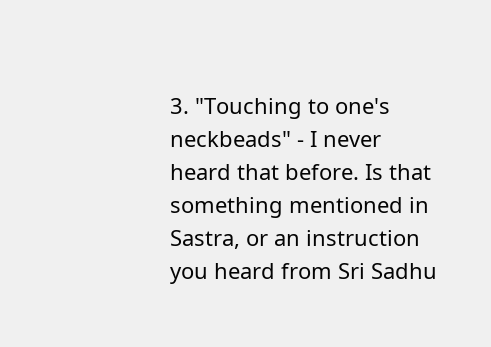3. "Touching to one's neckbeads" - I never heard that before. Is that something mentioned in Sastra, or an instruction you heard from Sri Sadhu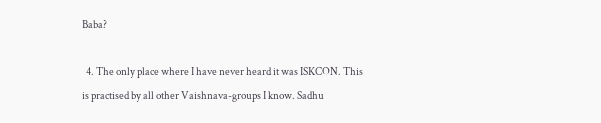Baba?

  4. The only place where I have never heard it was ISKCON. This is practised by all other Vaishnava-groups I know. Sadhu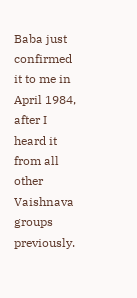Baba just confirmed it to me in April 1984, after I heard it from all other Vaishnava groups previously.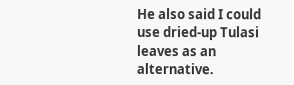He also said I could use dried-up Tulasi leaves as an alternative.